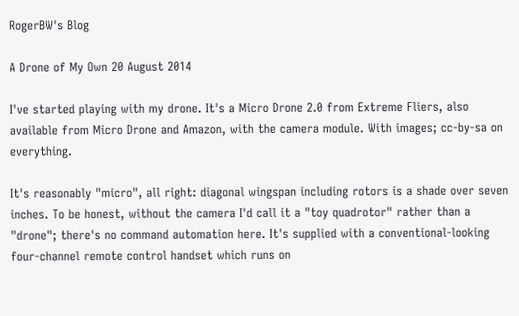RogerBW's Blog

A Drone of My Own 20 August 2014

I've started playing with my drone. It's a Micro Drone 2.0 from Extreme Fliers, also available from Micro Drone and Amazon, with the camera module. With images; cc-by-sa on everything.

It's reasonably "micro", all right: diagonal wingspan including rotors is a shade over seven inches. To be honest, without the camera I'd call it a "toy quadrotor" rather than a "drone"; there's no command automation here. It's supplied with a conventional-looking four-channel remote control handset which runs on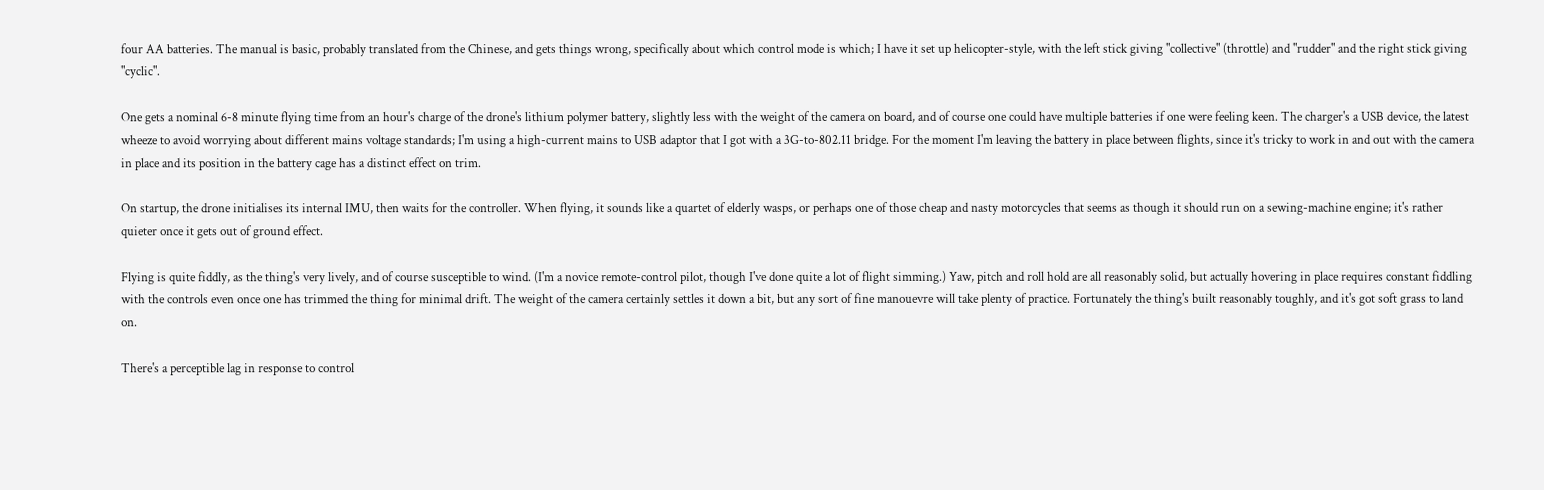four AA batteries. The manual is basic, probably translated from the Chinese, and gets things wrong, specifically about which control mode is which; I have it set up helicopter-style, with the left stick giving "collective" (throttle) and "rudder" and the right stick giving "cyclic".

One gets a nominal 6-8 minute flying time from an hour's charge of the drone's lithium polymer battery, slightly less with the weight of the camera on board, and of course one could have multiple batteries if one were feeling keen. The charger's a USB device, the latest wheeze to avoid worrying about different mains voltage standards; I'm using a high-current mains to USB adaptor that I got with a 3G-to-802.11 bridge. For the moment I'm leaving the battery in place between flights, since it's tricky to work in and out with the camera in place and its position in the battery cage has a distinct effect on trim.

On startup, the drone initialises its internal IMU, then waits for the controller. When flying, it sounds like a quartet of elderly wasps, or perhaps one of those cheap and nasty motorcycles that seems as though it should run on a sewing-machine engine; it's rather quieter once it gets out of ground effect.

Flying is quite fiddly, as the thing's very lively, and of course susceptible to wind. (I'm a novice remote-control pilot, though I've done quite a lot of flight simming.) Yaw, pitch and roll hold are all reasonably solid, but actually hovering in place requires constant fiddling with the controls even once one has trimmed the thing for minimal drift. The weight of the camera certainly settles it down a bit, but any sort of fine manouevre will take plenty of practice. Fortunately the thing's built reasonably toughly, and it's got soft grass to land on.

There's a perceptible lag in response to control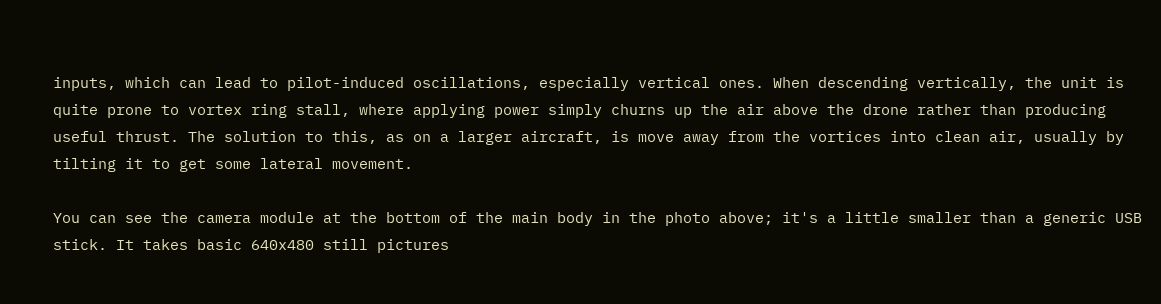inputs, which can lead to pilot-induced oscillations, especially vertical ones. When descending vertically, the unit is quite prone to vortex ring stall, where applying power simply churns up the air above the drone rather than producing useful thrust. The solution to this, as on a larger aircraft, is move away from the vortices into clean air, usually by tilting it to get some lateral movement.

You can see the camera module at the bottom of the main body in the photo above; it's a little smaller than a generic USB stick. It takes basic 640x480 still pictures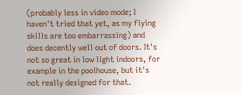(probably less in video mode; I haven't tried that yet, as my flying skills are too embarrassing) and does decently well out of doors. It's not so great in low light indoors, for example in the poolhouse, but it's not really designed for that.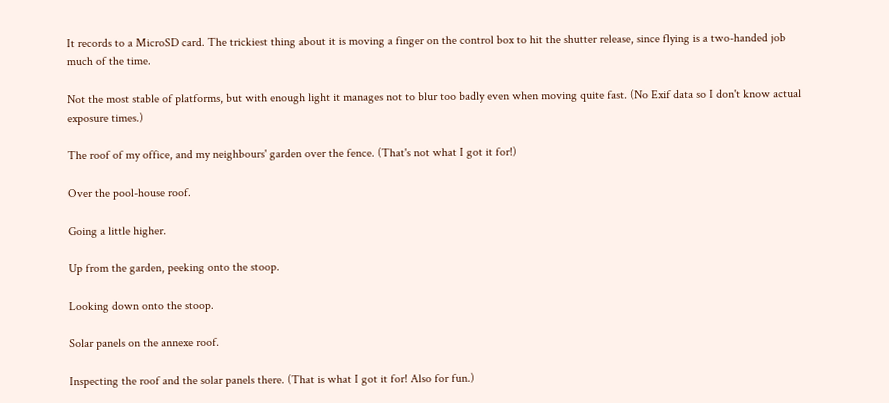It records to a MicroSD card. The trickiest thing about it is moving a finger on the control box to hit the shutter release, since flying is a two-handed job much of the time.

Not the most stable of platforms, but with enough light it manages not to blur too badly even when moving quite fast. (No Exif data so I don't know actual exposure times.)

The roof of my office, and my neighbours' garden over the fence. (That's not what I got it for!)

Over the pool-house roof.

Going a little higher.

Up from the garden, peeking onto the stoop.

Looking down onto the stoop.

Solar panels on the annexe roof.

Inspecting the roof and the solar panels there. (That is what I got it for! Also for fun.)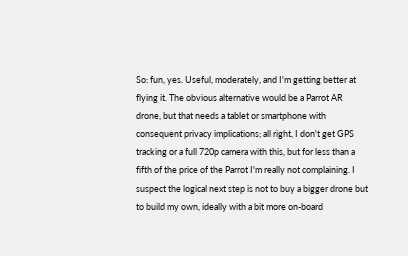So: fun, yes. Useful, moderately, and I'm getting better at flying it. The obvious alternative would be a Parrot AR drone, but that needs a tablet or smartphone with consequent privacy implications; all right, I don't get GPS tracking or a full 720p camera with this, but for less than a fifth of the price of the Parrot I'm really not complaining. I suspect the logical next step is not to buy a bigger drone but to build my own, ideally with a bit more on-board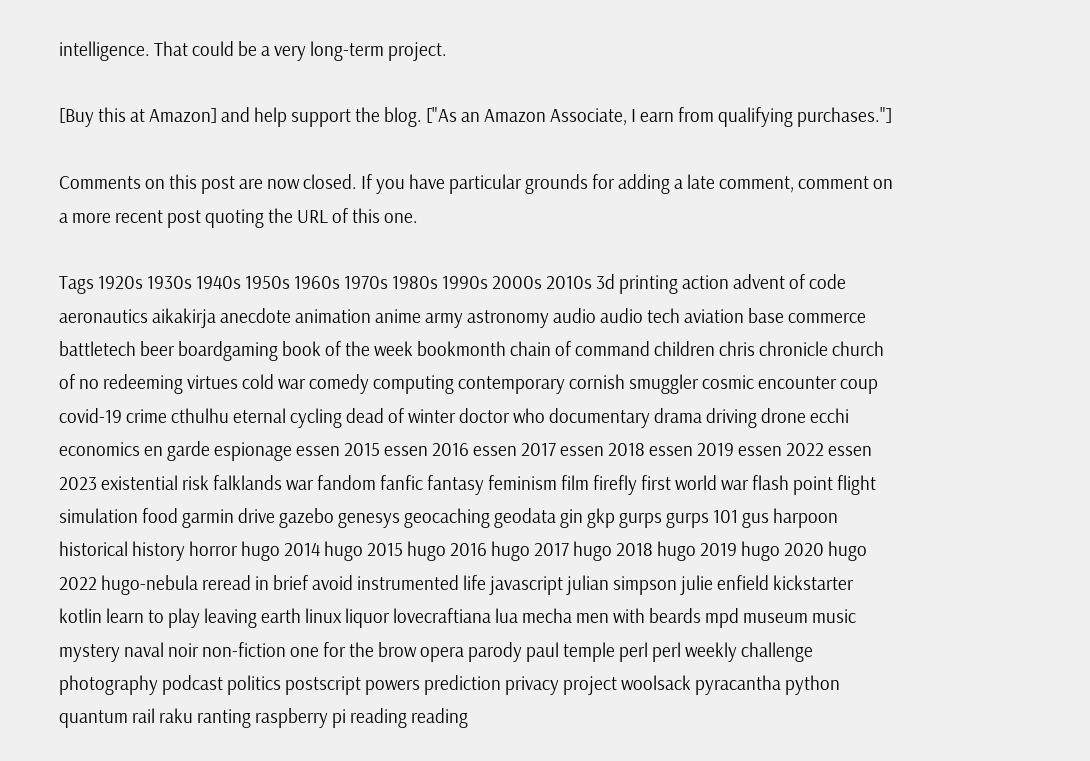intelligence. That could be a very long-term project.

[Buy this at Amazon] and help support the blog. ["As an Amazon Associate, I earn from qualifying purchases."]

Comments on this post are now closed. If you have particular grounds for adding a late comment, comment on a more recent post quoting the URL of this one.

Tags 1920s 1930s 1940s 1950s 1960s 1970s 1980s 1990s 2000s 2010s 3d printing action advent of code aeronautics aikakirja anecdote animation anime army astronomy audio audio tech aviation base commerce battletech beer boardgaming book of the week bookmonth chain of command children chris chronicle church of no redeeming virtues cold war comedy computing contemporary cornish smuggler cosmic encounter coup covid-19 crime cthulhu eternal cycling dead of winter doctor who documentary drama driving drone ecchi economics en garde espionage essen 2015 essen 2016 essen 2017 essen 2018 essen 2019 essen 2022 essen 2023 existential risk falklands war fandom fanfic fantasy feminism film firefly first world war flash point flight simulation food garmin drive gazebo genesys geocaching geodata gin gkp gurps gurps 101 gus harpoon historical history horror hugo 2014 hugo 2015 hugo 2016 hugo 2017 hugo 2018 hugo 2019 hugo 2020 hugo 2022 hugo-nebula reread in brief avoid instrumented life javascript julian simpson julie enfield kickstarter kotlin learn to play leaving earth linux liquor lovecraftiana lua mecha men with beards mpd museum music mystery naval noir non-fiction one for the brow opera parody paul temple perl perl weekly challenge photography podcast politics postscript powers prediction privacy project woolsack pyracantha python quantum rail raku ranting raspberry pi reading reading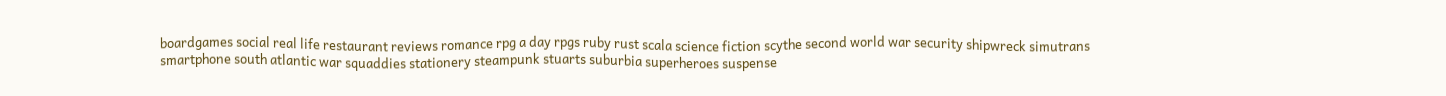boardgames social real life restaurant reviews romance rpg a day rpgs ruby rust scala science fiction scythe second world war security shipwreck simutrans smartphone south atlantic war squaddies stationery steampunk stuarts suburbia superheroes suspense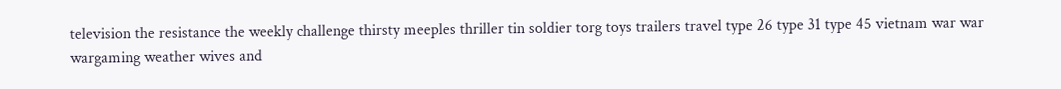television the resistance the weekly challenge thirsty meeples thriller tin soldier torg toys trailers travel type 26 type 31 type 45 vietnam war war wargaming weather wives and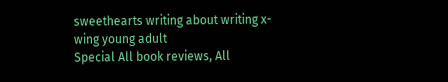sweethearts writing about writing x-wing young adult
Special All book reviews, All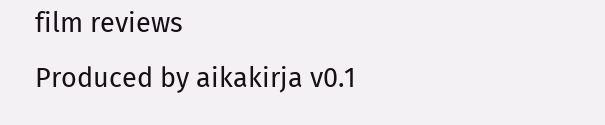film reviews
Produced by aikakirja v0.1